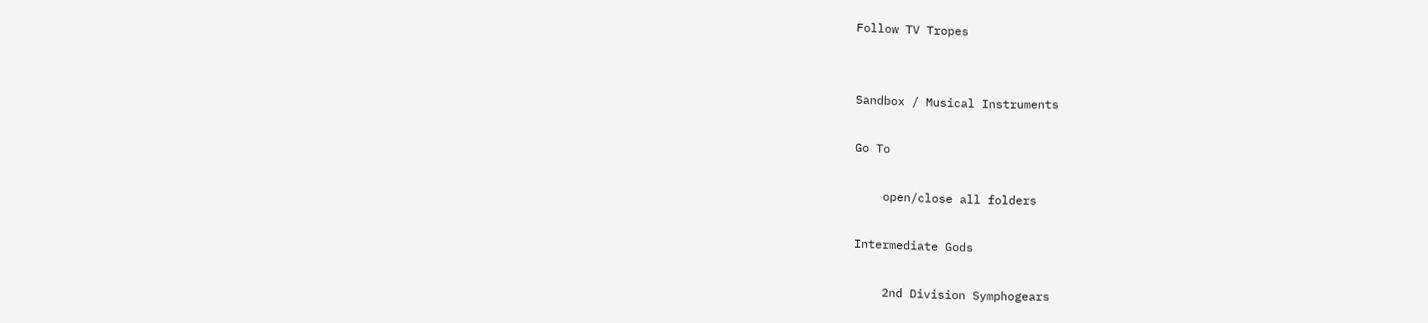Follow TV Tropes


Sandbox / Musical Instruments

Go To

    open/close all folders

Intermediate Gods

    2nd Division Symphogears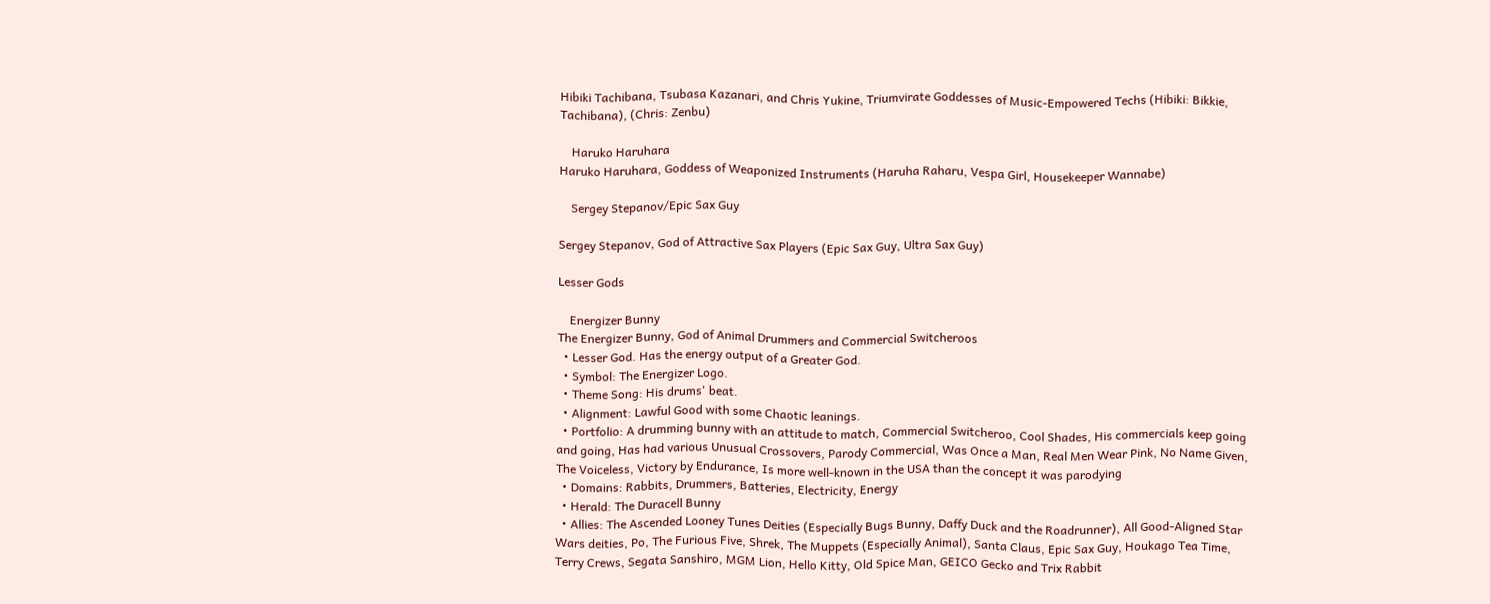Hibiki Tachibana, Tsubasa Kazanari, and Chris Yukine, Triumvirate Goddesses of Music-Empowered Techs (Hibiki: Bikkie, Tachibana), (Chris: Zenbu)

    Haruko Haruhara
Haruko Haruhara, Goddess of Weaponized Instruments (Haruha Raharu, Vespa Girl, Housekeeper Wannabe)

    Sergey Stepanov/Epic Sax Guy

Sergey Stepanov, God of Attractive Sax Players (Epic Sax Guy, Ultra Sax Guy)

Lesser Gods

    Energizer Bunny
The Energizer Bunny, God of Animal Drummers and Commercial Switcheroos
  • Lesser God. Has the energy output of a Greater God.
  • Symbol: The Energizer Logo.
  • Theme Song: His drums' beat.
  • Alignment: Lawful Good with some Chaotic leanings.
  • Portfolio: A drumming bunny with an attitude to match, Commercial Switcheroo, Cool Shades, His commercials keep going and going, Has had various Unusual Crossovers, Parody Commercial, Was Once a Man, Real Men Wear Pink, No Name Given, The Voiceless, Victory by Endurance, Is more well-known in the USA than the concept it was parodying
  • Domains: Rabbits, Drummers, Batteries, Electricity, Energy
  • Herald: The Duracell Bunny
  • Allies: The Ascended Looney Tunes Deities (Especially Bugs Bunny, Daffy Duck and the Roadrunner), All Good-Aligned Star Wars deities, Po, The Furious Five, Shrek, The Muppets (Especially Animal), Santa Claus, Epic Sax Guy, Houkago Tea Time, Terry Crews, Segata Sanshiro, MGM Lion, Hello Kitty, Old Spice Man, GEICO Gecko and Trix Rabbit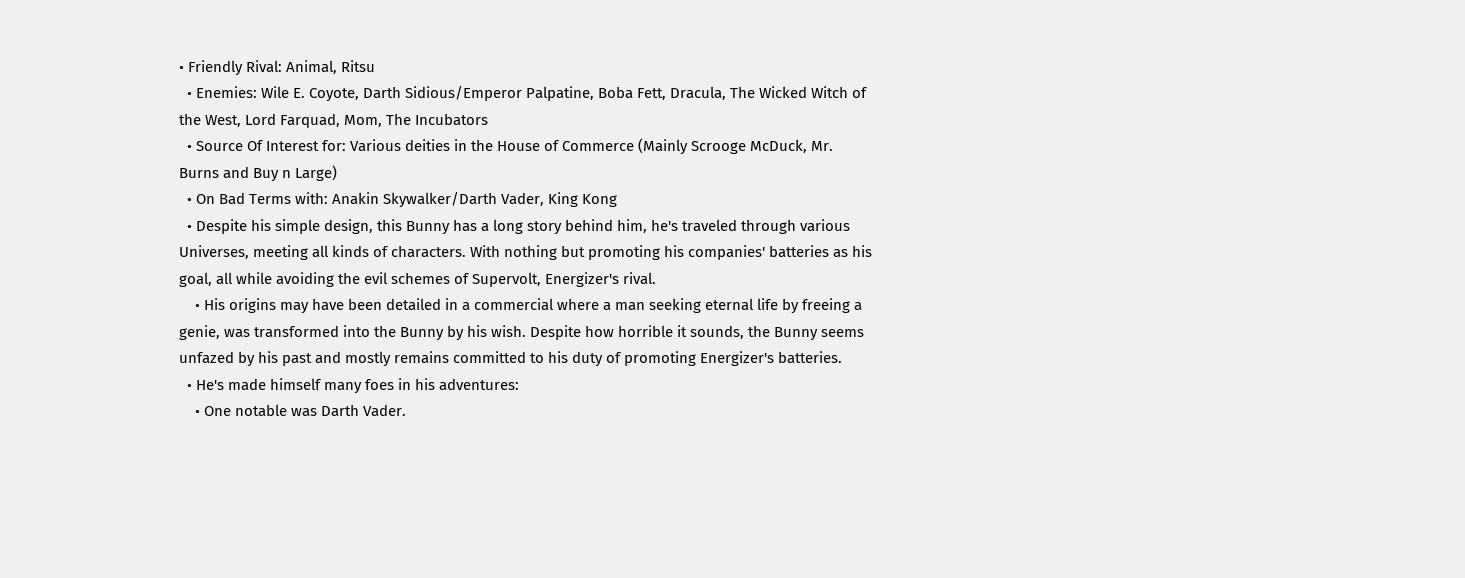• Friendly Rival: Animal, Ritsu
  • Enemies: Wile E. Coyote, Darth Sidious/Emperor Palpatine, Boba Fett, Dracula, The Wicked Witch of the West, Lord Farquad, Mom, The Incubators
  • Source Of Interest for: Various deities in the House of Commerce (Mainly Scrooge McDuck, Mr. Burns and Buy n Large)
  • On Bad Terms with: Anakin Skywalker/Darth Vader, King Kong
  • Despite his simple design, this Bunny has a long story behind him, he's traveled through various Universes, meeting all kinds of characters. With nothing but promoting his companies' batteries as his goal, all while avoiding the evil schemes of Supervolt, Energizer's rival.
    • His origins may have been detailed in a commercial where a man seeking eternal life by freeing a genie, was transformed into the Bunny by his wish. Despite how horrible it sounds, the Bunny seems unfazed by his past and mostly remains committed to his duty of promoting Energizer's batteries.
  • He's made himself many foes in his adventures:
    • One notable was Darth Vader.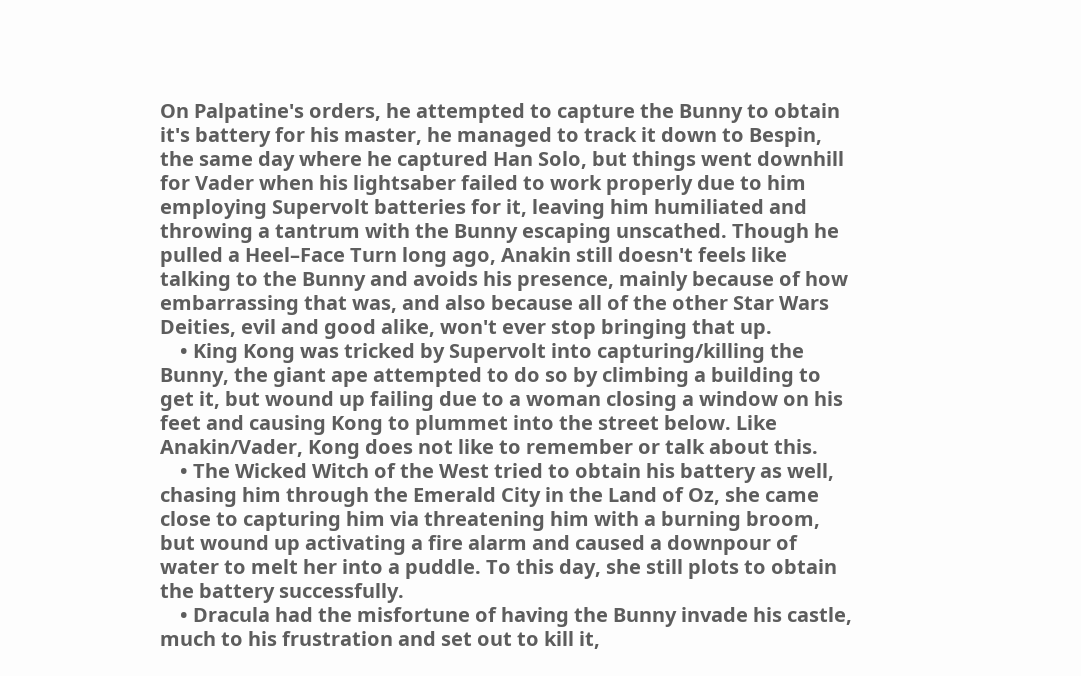On Palpatine's orders, he attempted to capture the Bunny to obtain it's battery for his master, he managed to track it down to Bespin, the same day where he captured Han Solo, but things went downhill for Vader when his lightsaber failed to work properly due to him employing Supervolt batteries for it, leaving him humiliated and throwing a tantrum with the Bunny escaping unscathed. Though he pulled a Heel–Face Turn long ago, Anakin still doesn't feels like talking to the Bunny and avoids his presence, mainly because of how embarrassing that was, and also because all of the other Star Wars Deities, evil and good alike, won't ever stop bringing that up.
    • King Kong was tricked by Supervolt into capturing/killing the Bunny, the giant ape attempted to do so by climbing a building to get it, but wound up failing due to a woman closing a window on his feet and causing Kong to plummet into the street below. Like Anakin/Vader, Kong does not like to remember or talk about this.
    • The Wicked Witch of the West tried to obtain his battery as well, chasing him through the Emerald City in the Land of Oz, she came close to capturing him via threatening him with a burning broom, but wound up activating a fire alarm and caused a downpour of water to melt her into a puddle. To this day, she still plots to obtain the battery successfully.
    • Dracula had the misfortune of having the Bunny invade his castle, much to his frustration and set out to kill it,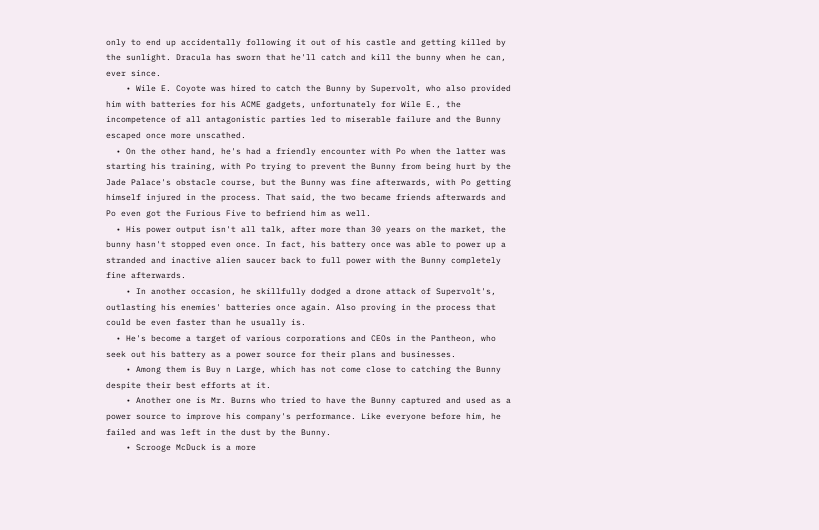only to end up accidentally following it out of his castle and getting killed by the sunlight. Dracula has sworn that he'll catch and kill the bunny when he can, ever since.
    • Wile E. Coyote was hired to catch the Bunny by Supervolt, who also provided him with batteries for his ACME gadgets, unfortunately for Wile E., the incompetence of all antagonistic parties led to miserable failure and the Bunny escaped once more unscathed.
  • On the other hand, he's had a friendly encounter with Po when the latter was starting his training, with Po trying to prevent the Bunny from being hurt by the Jade Palace's obstacle course, but the Bunny was fine afterwards, with Po getting himself injured in the process. That said, the two became friends afterwards and Po even got the Furious Five to befriend him as well.
  • His power output isn't all talk, after more than 30 years on the market, the bunny hasn't stopped even once. In fact, his battery once was able to power up a stranded and inactive alien saucer back to full power with the Bunny completely fine afterwards.
    • In another occasion, he skillfully dodged a drone attack of Supervolt's, outlasting his enemies' batteries once again. Also proving in the process that could be even faster than he usually is.
  • He's become a target of various corporations and CEOs in the Pantheon, who seek out his battery as a power source for their plans and businesses.
    • Among them is Buy n Large, which has not come close to catching the Bunny despite their best efforts at it.
    • Another one is Mr. Burns who tried to have the Bunny captured and used as a power source to improve his company's performance. Like everyone before him, he failed and was left in the dust by the Bunny.
    • Scrooge McDuck is a more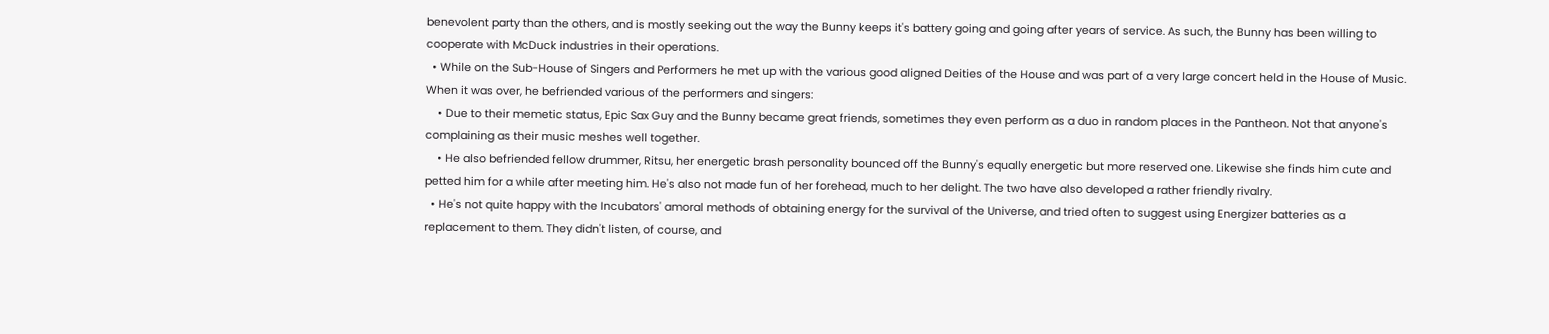benevolent party than the others, and is mostly seeking out the way the Bunny keeps it's battery going and going after years of service. As such, the Bunny has been willing to cooperate with McDuck industries in their operations.
  • While on the Sub-House of Singers and Performers he met up with the various good aligned Deities of the House and was part of a very large concert held in the House of Music. When it was over, he befriended various of the performers and singers:
    • Due to their memetic status, Epic Sax Guy and the Bunny became great friends, sometimes they even perform as a duo in random places in the Pantheon. Not that anyone's complaining as their music meshes well together.
    • He also befriended fellow drummer, Ritsu, her energetic brash personality bounced off the Bunny's equally energetic but more reserved one. Likewise she finds him cute and petted him for a while after meeting him. He's also not made fun of her forehead, much to her delight. The two have also developed a rather friendly rivalry.
  • He's not quite happy with the Incubators' amoral methods of obtaining energy for the survival of the Universe, and tried often to suggest using Energizer batteries as a replacement to them. They didn't listen, of course, and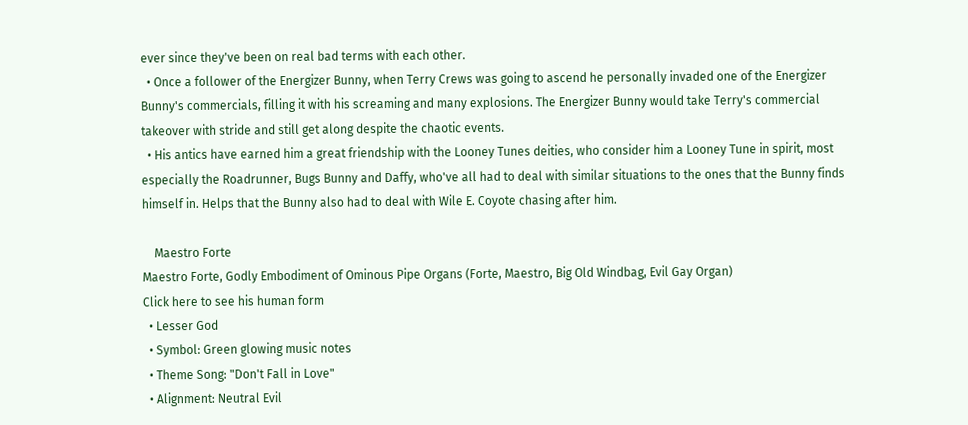ever since they've been on real bad terms with each other.
  • Once a follower of the Energizer Bunny, when Terry Crews was going to ascend he personally invaded one of the Energizer Bunny's commercials, filling it with his screaming and many explosions. The Energizer Bunny would take Terry's commercial takeover with stride and still get along despite the chaotic events.
  • His antics have earned him a great friendship with the Looney Tunes deities, who consider him a Looney Tune in spirit, most especially the Roadrunner, Bugs Bunny and Daffy, who've all had to deal with similar situations to the ones that the Bunny finds himself in. Helps that the Bunny also had to deal with Wile E. Coyote chasing after him.

    Maestro Forte
Maestro Forte, Godly Embodiment of Ominous Pipe Organs (Forte, Maestro, Big Old Windbag, Evil Gay Organ)
Click here to see his human form
  • Lesser God
  • Symbol: Green glowing music notes
  • Theme Song: "Don't Fall in Love"
  • Alignment: Neutral Evil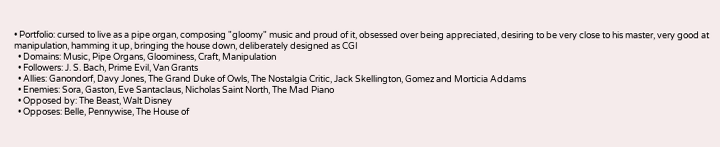• Portfolio: cursed to live as a pipe organ, composing "gloomy" music and proud of it, obsessed over being appreciated, desiring to be very close to his master, very good at manipulation, hamming it up, bringing the house down, deliberately designed as CGI
  • Domains: Music, Pipe Organs, Gloominess, Craft, Manipulation
  • Followers: J. S. Bach, Prime Evil, Van Grants
  • Allies: Ganondorf, Davy Jones, The Grand Duke of Owls, The Nostalgia Critic, Jack Skellington, Gomez and Morticia Addams
  • Enemies: Sora, Gaston, Eve Santaclaus, Nicholas Saint North, The Mad Piano
  • Opposed by: The Beast, Walt Disney
  • Opposes: Belle, Pennywise, The House of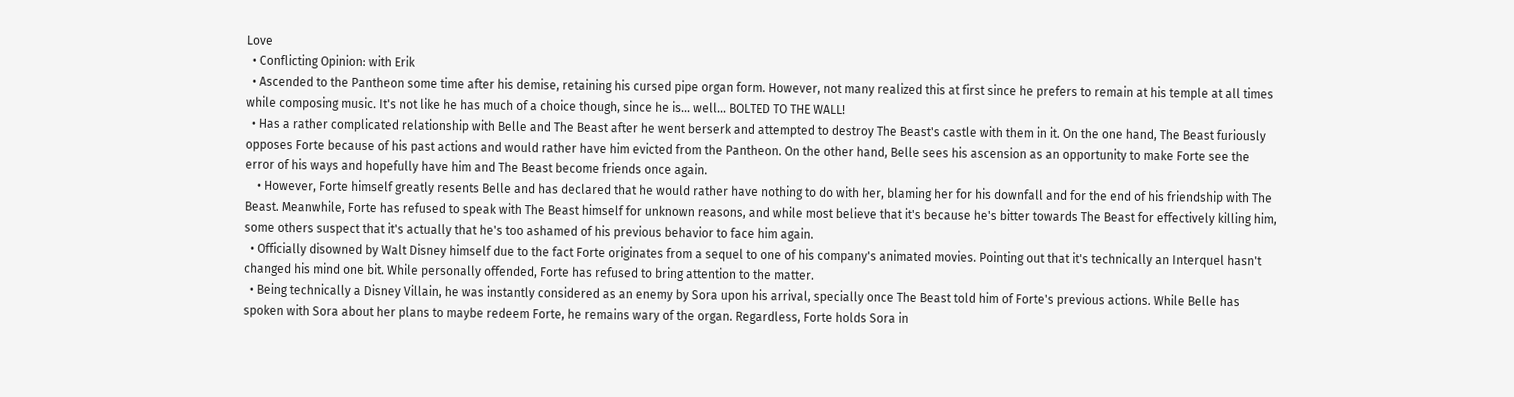Love
  • Conflicting Opinion: with Erik
  • Ascended to the Pantheon some time after his demise, retaining his cursed pipe organ form. However, not many realized this at first since he prefers to remain at his temple at all times while composing music. It's not like he has much of a choice though, since he is... well... BOLTED TO THE WALL!
  • Has a rather complicated relationship with Belle and The Beast after he went berserk and attempted to destroy The Beast's castle with them in it. On the one hand, The Beast furiously opposes Forte because of his past actions and would rather have him evicted from the Pantheon. On the other hand, Belle sees his ascension as an opportunity to make Forte see the error of his ways and hopefully have him and The Beast become friends once again.
    • However, Forte himself greatly resents Belle and has declared that he would rather have nothing to do with her, blaming her for his downfall and for the end of his friendship with The Beast. Meanwhile, Forte has refused to speak with The Beast himself for unknown reasons, and while most believe that it's because he's bitter towards The Beast for effectively killing him, some others suspect that it's actually that he's too ashamed of his previous behavior to face him again.
  • Officially disowned by Walt Disney himself due to the fact Forte originates from a sequel to one of his company's animated movies. Pointing out that it's technically an Interquel hasn't changed his mind one bit. While personally offended, Forte has refused to bring attention to the matter.
  • Being technically a Disney Villain, he was instantly considered as an enemy by Sora upon his arrival, specially once The Beast told him of Forte's previous actions. While Belle has spoken with Sora about her plans to maybe redeem Forte, he remains wary of the organ. Regardless, Forte holds Sora in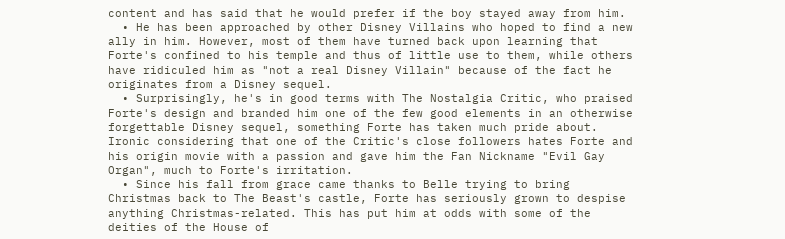content and has said that he would prefer if the boy stayed away from him.
  • He has been approached by other Disney Villains who hoped to find a new ally in him. However, most of them have turned back upon learning that Forte's confined to his temple and thus of little use to them, while others have ridiculed him as "not a real Disney Villain" because of the fact he originates from a Disney sequel.
  • Surprisingly, he's in good terms with The Nostalgia Critic, who praised Forte's design and branded him one of the few good elements in an otherwise forgettable Disney sequel, something Forte has taken much pride about. Ironic considering that one of the Critic's close followers hates Forte and his origin movie with a passion and gave him the Fan Nickname "Evil Gay Organ", much to Forte's irritation.
  • Since his fall from grace came thanks to Belle trying to bring Christmas back to The Beast's castle, Forte has seriously grown to despise anything Christmas-related. This has put him at odds with some of the deities of the House of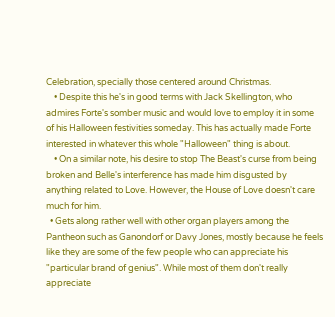Celebration, specially those centered around Christmas.
    • Despite this he's in good terms with Jack Skellington, who admires Forte's somber music and would love to employ it in some of his Halloween festivities someday. This has actually made Forte interested in whatever this whole "Halloween" thing is about.
    • On a similar note, his desire to stop The Beast's curse from being broken and Belle's interference has made him disgusted by anything related to Love. However, the House of Love doesn't care much for him.
  • Gets along rather well with other organ players among the Pantheon such as Ganondorf or Davy Jones, mostly because he feels like they are some of the few people who can appreciate his "particular brand of genius". While most of them don't really appreciate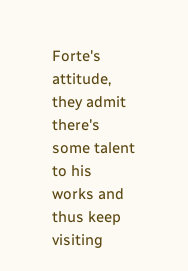Forte's attitude, they admit there's some talent to his works and thus keep visiting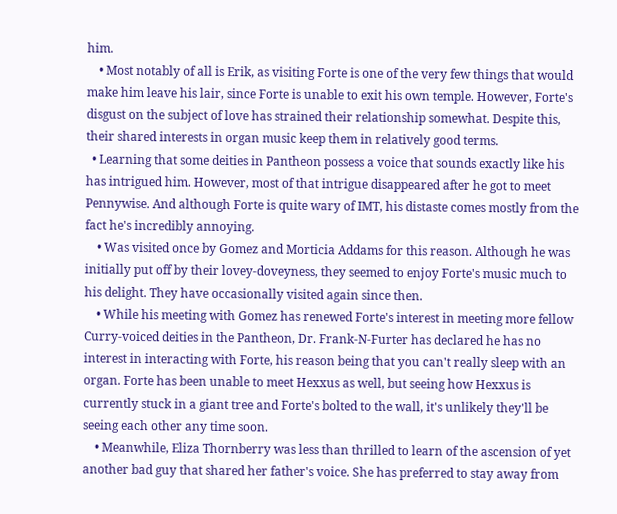him.
    • Most notably of all is Erik, as visiting Forte is one of the very few things that would make him leave his lair, since Forte is unable to exit his own temple. However, Forte's disgust on the subject of love has strained their relationship somewhat. Despite this, their shared interests in organ music keep them in relatively good terms.
  • Learning that some deities in Pantheon possess a voice that sounds exactly like his has intrigued him. However, most of that intrigue disappeared after he got to meet Pennywise. And although Forte is quite wary of IMT, his distaste comes mostly from the fact he's incredibly annoying.
    • Was visited once by Gomez and Morticia Addams for this reason. Although he was initially put off by their lovey-doveyness, they seemed to enjoy Forte's music much to his delight. They have occasionally visited again since then.
    • While his meeting with Gomez has renewed Forte's interest in meeting more fellow Curry-voiced deities in the Pantheon, Dr. Frank-N-Furter has declared he has no interest in interacting with Forte, his reason being that you can't really sleep with an organ. Forte has been unable to meet Hexxus as well, but seeing how Hexxus is currently stuck in a giant tree and Forte's bolted to the wall, it's unlikely they'll be seeing each other any time soon.
    • Meanwhile, Eliza Thornberry was less than thrilled to learn of the ascension of yet another bad guy that shared her father's voice. She has preferred to stay away from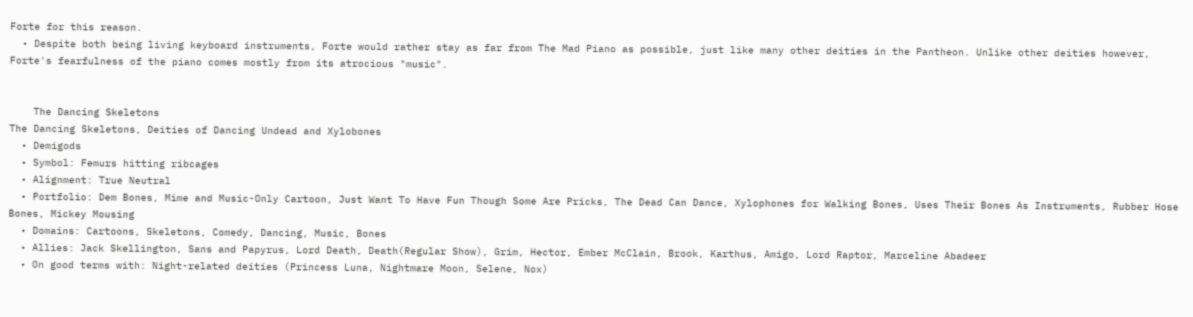Forte for this reason.
  • Despite both being living keyboard instruments, Forte would rather stay as far from The Mad Piano as possible, just like many other deities in the Pantheon. Unlike other deities however, Forte's fearfulness of the piano comes mostly from its atrocious "music".


    The Dancing Skeletons
The Dancing Skeletons, Deities of Dancing Undead and Xylobones
  • Demigods
  • Symbol: Femurs hitting ribcages
  • Alignment: True Neutral
  • Portfolio: Dem Bones, Mime and Music-Only Cartoon, Just Want To Have Fun Though Some Are Pricks, The Dead Can Dance, Xylophones for Walking Bones, Uses Their Bones As Instruments, Rubber Hose Bones, Mickey Mousing
  • Domains: Cartoons, Skeletons, Comedy, Dancing, Music, Bones
  • Allies: Jack Skellington, Sans and Papyrus, Lord Death, Death(Regular Show), Grim, Hector, Ember McClain, Brook, Karthus, Amigo, Lord Raptor, Marceline Abadeer
  • On good terms with: Night-related deities (Princess Luna, Nightmare Moon, Selene, Nox)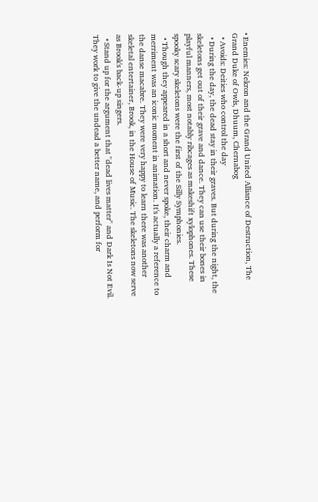• Enemies: Nekron and the Grand United Alliance of Destruction, The Grand Duke of Owls, Dhuum, Chernabog
  • Avoids: Deities who control the day
  • During the day, the dead stay in their graves. But during the night, the skeletons get out of their grave and dance. They can use their bones in playful manners, most notably ribcages as makeshift xylophones. These spooky scary skeletons were the first of the Silly Symphonies.
  • Though they appeared in a short and never spoke, their charm and merriment was an iconic moment in animation. It's actually a reference to the danse macabre. They were very happy to learn there was another skeletal entertainer, Brook, in the House of Music. The skeletons now serve as Brook's back-up singers.
  • Stand up for the argument that "dead lives matter" and Dark Is Not Evil. They work to give the undead a better name, and perform for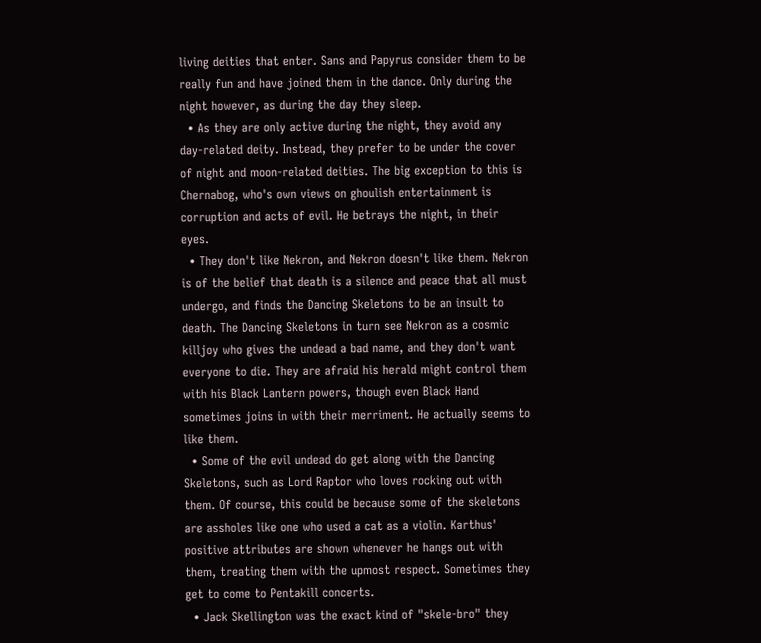living deities that enter. Sans and Papyrus consider them to be really fun and have joined them in the dance. Only during the night however, as during the day they sleep.
  • As they are only active during the night, they avoid any day-related deity. Instead, they prefer to be under the cover of night and moon-related deities. The big exception to this is Chernabog, who's own views on ghoulish entertainment is corruption and acts of evil. He betrays the night, in their eyes.
  • They don't like Nekron, and Nekron doesn't like them. Nekron is of the belief that death is a silence and peace that all must undergo, and finds the Dancing Skeletons to be an insult to death. The Dancing Skeletons in turn see Nekron as a cosmic killjoy who gives the undead a bad name, and they don't want everyone to die. They are afraid his herald might control them with his Black Lantern powers, though even Black Hand sometimes joins in with their merriment. He actually seems to like them.
  • Some of the evil undead do get along with the Dancing Skeletons, such as Lord Raptor who loves rocking out with them. Of course, this could be because some of the skeletons are assholes like one who used a cat as a violin. Karthus' positive attributes are shown whenever he hangs out with them, treating them with the upmost respect. Sometimes they get to come to Pentakill concerts.
  • Jack Skellington was the exact kind of "skele-bro" they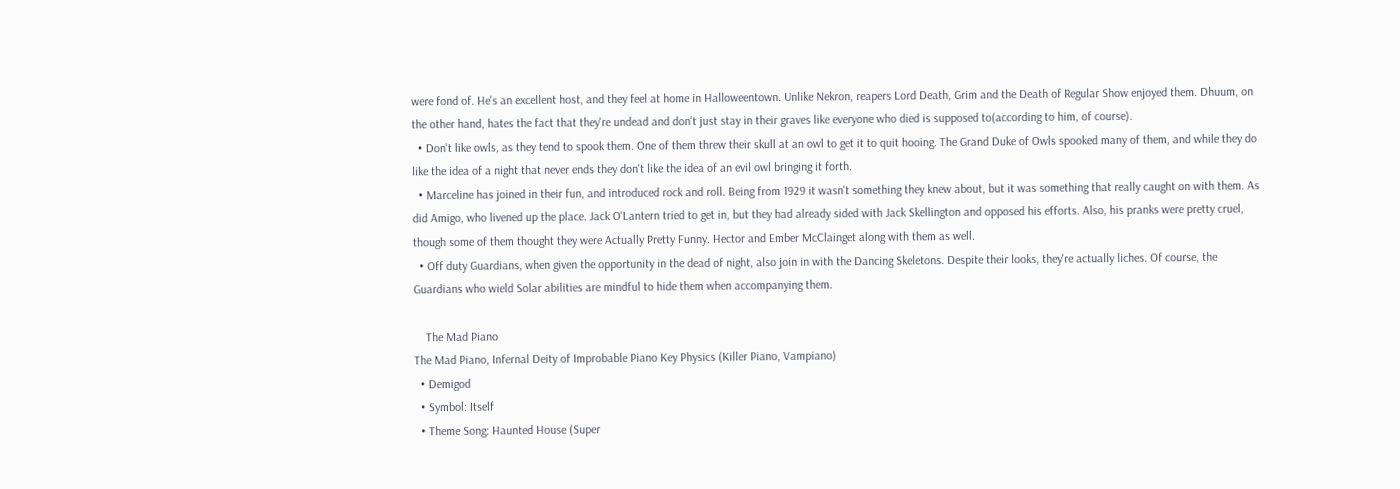were fond of. He's an excellent host, and they feel at home in Halloweentown. Unlike Nekron, reapers Lord Death, Grim and the Death of Regular Show enjoyed them. Dhuum, on the other hand, hates the fact that they're undead and don't just stay in their graves like everyone who died is supposed to(according to him, of course).
  • Don't like owls, as they tend to spook them. One of them threw their skull at an owl to get it to quit hooing. The Grand Duke of Owls spooked many of them, and while they do like the idea of a night that never ends they don't like the idea of an evil owl bringing it forth.
  • Marceline has joined in their fun, and introduced rock and roll. Being from 1929 it wasn't something they knew about, but it was something that really caught on with them. As did Amigo, who livened up the place. Jack O'Lantern tried to get in, but they had already sided with Jack Skellington and opposed his efforts. Also, his pranks were pretty cruel, though some of them thought they were Actually Pretty Funny. Hector and Ember McClainget along with them as well.
  • Off duty Guardians, when given the opportunity in the dead of night, also join in with the Dancing Skeletons. Despite their looks, they're actually liches. Of course, the Guardians who wield Solar abilities are mindful to hide them when accompanying them.

    The Mad Piano
The Mad Piano, Infernal Deity of Improbable Piano Key Physics (Killer Piano, Vampiano)
  • Demigod
  • Symbol: Itself
  • Theme Song: Haunted House (Super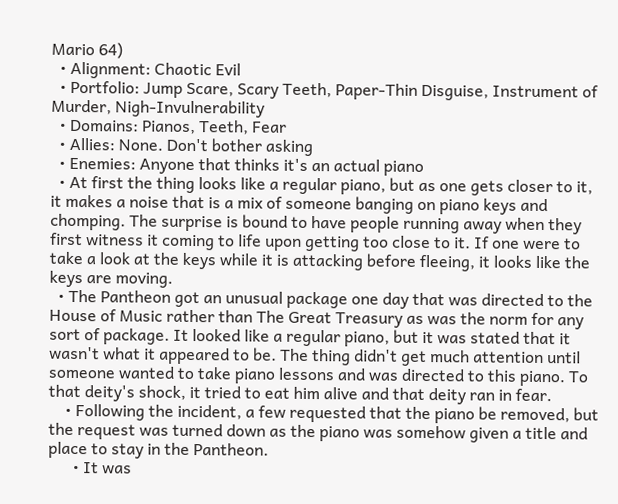Mario 64)
  • Alignment: Chaotic Evil
  • Portfolio: Jump Scare, Scary Teeth, Paper-Thin Disguise, Instrument of Murder, Nigh-Invulnerability
  • Domains: Pianos, Teeth, Fear
  • Allies: None. Don't bother asking
  • Enemies: Anyone that thinks it's an actual piano
  • At first the thing looks like a regular piano, but as one gets closer to it, it makes a noise that is a mix of someone banging on piano keys and chomping. The surprise is bound to have people running away when they first witness it coming to life upon getting too close to it. If one were to take a look at the keys while it is attacking before fleeing, it looks like the keys are moving.
  • The Pantheon got an unusual package one day that was directed to the House of Music rather than The Great Treasury as was the norm for any sort of package. It looked like a regular piano, but it was stated that it wasn't what it appeared to be. The thing didn't get much attention until someone wanted to take piano lessons and was directed to this piano. To that deity's shock, it tried to eat him alive and that deity ran in fear.
    • Following the incident, a few requested that the piano be removed, but the request was turned down as the piano was somehow given a title and place to stay in the Pantheon.
      • It was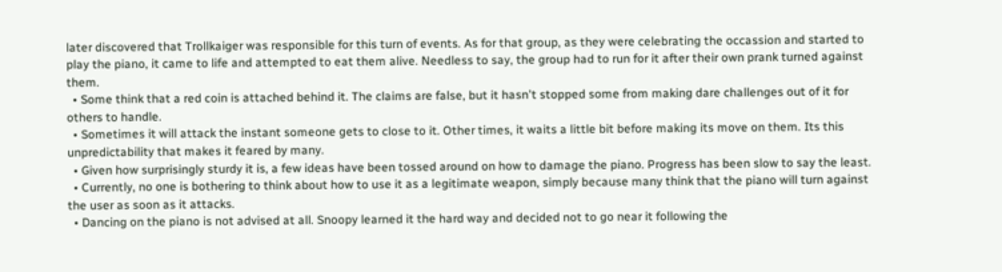later discovered that Trollkaiger was responsible for this turn of events. As for that group, as they were celebrating the occassion and started to play the piano, it came to life and attempted to eat them alive. Needless to say, the group had to run for it after their own prank turned against them.
  • Some think that a red coin is attached behind it. The claims are false, but it hasn't stopped some from making dare challenges out of it for others to handle.
  • Sometimes it will attack the instant someone gets to close to it. Other times, it waits a little bit before making its move on them. Its this unpredictability that makes it feared by many.
  • Given how surprisingly sturdy it is, a few ideas have been tossed around on how to damage the piano. Progress has been slow to say the least.
  • Currently, no one is bothering to think about how to use it as a legitimate weapon, simply because many think that the piano will turn against the user as soon as it attacks.
  • Dancing on the piano is not advised at all. Snoopy learned it the hard way and decided not to go near it following the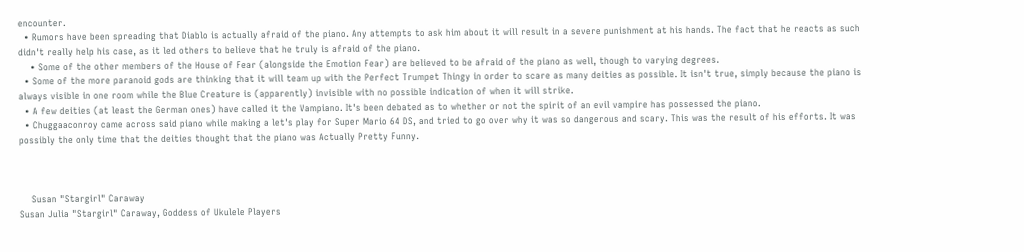encounter.
  • Rumors have been spreading that Diablo is actually afraid of the piano. Any attempts to ask him about it will result in a severe punishment at his hands. The fact that he reacts as such didn't really help his case, as it led others to believe that he truly is afraid of the piano.
    • Some of the other members of the House of Fear (alongside the Emotion Fear) are believed to be afraid of the piano as well, though to varying degrees.
  • Some of the more paranoid gods are thinking that it will team up with the Perfect Trumpet Thingy in order to scare as many deities as possible. It isn't true, simply because the piano is always visible in one room while the Blue Creature is (apparently) invisible with no possible indication of when it will strike.
  • A few deities (at least the German ones) have called it the Vampiano. It's been debated as to whether or not the spirit of an evil vampire has possessed the piano.
  • Chuggaaconroy came across said piano while making a let's play for Super Mario 64 DS, and tried to go over why it was so dangerous and scary. This was the result of his efforts. It was possibly the only time that the deities thought that the piano was Actually Pretty Funny.



    Susan "Stargirl" Caraway
Susan Julia "Stargirl" Caraway, Goddess of Ukulele Players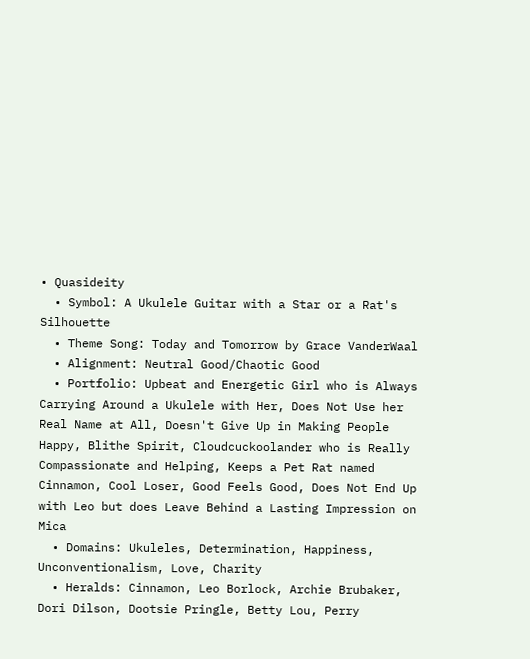• Quasideity
  • Symbol: A Ukulele Guitar with a Star or a Rat's Silhouette
  • Theme Song: Today and Tomorrow by Grace VanderWaal
  • Alignment: Neutral Good/Chaotic Good
  • Portfolio: Upbeat and Energetic Girl who is Always Carrying Around a Ukulele with Her, Does Not Use her Real Name at All, Doesn't Give Up in Making People Happy, Blithe Spirit, Cloudcuckoolander who is Really Compassionate and Helping, Keeps a Pet Rat named Cinnamon, Cool Loser, Good Feels Good, Does Not End Up with Leo but does Leave Behind a Lasting Impression on Mica
  • Domains: Ukuleles, Determination, Happiness, Unconventionalism, Love, Charity
  • Heralds: Cinnamon, Leo Borlock, Archie Brubaker, Dori Dilson, Dootsie Pringle, Betty Lou, Perry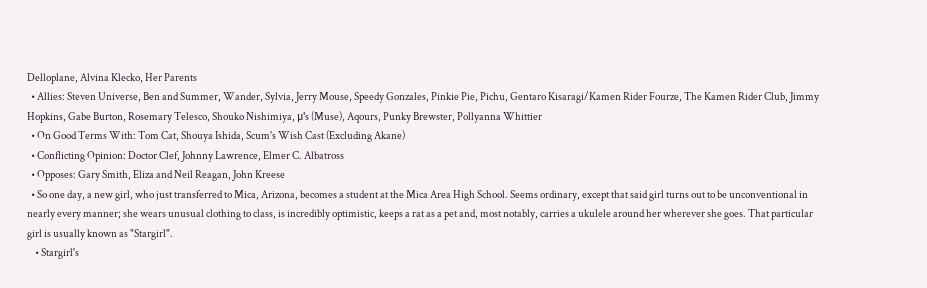Delloplane, Alvina Klecko, Her Parents
  • Allies: Steven Universe, Ben and Summer, Wander, Sylvia, Jerry Mouse, Speedy Gonzales, Pinkie Pie, Pichu, Gentaro Kisaragi/Kamen Rider Fourze, The Kamen Rider Club, Jimmy Hopkins, Gabe Burton, Rosemary Telesco, Shouko Nishimiya, μ's (Muse), Aqours, Punky Brewster, Pollyanna Whittier
  • On Good Terms With: Tom Cat, Shouya Ishida, Scum's Wish Cast (Excluding Akane)
  • Conflicting Opinion: Doctor Clef, Johnny Lawrence, Elmer C. Albatross
  • Opposes: Gary Smith, Eliza and Neil Reagan, John Kreese
  • So one day, a new girl, who just transferred to Mica, Arizona, becomes a student at the Mica Area High School. Seems ordinary, except that said girl turns out to be unconventional in nearly every manner; she wears unusual clothing to class, is incredibly optimistic, keeps a rat as a pet and, most notably, carries a ukulele around her wherever she goes. That particular girl is usually known as "Stargirl".
    • Stargirl's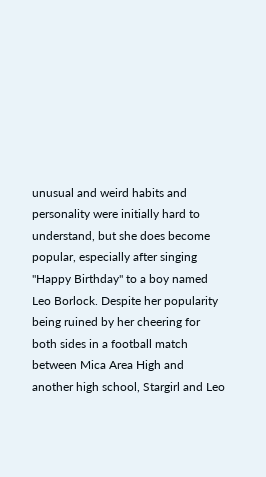unusual and weird habits and personality were initially hard to understand, but she does become popular, especially after singing "Happy Birthday" to a boy named Leo Borlock. Despite her popularity being ruined by her cheering for both sides in a football match between Mica Area High and another high school, Stargirl and Leo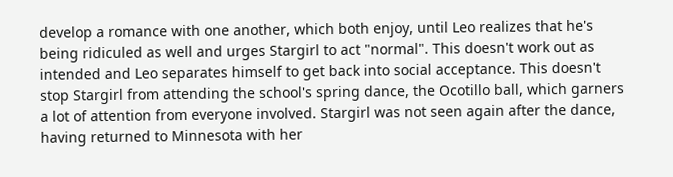develop a romance with one another, which both enjoy, until Leo realizes that he's being ridiculed as well and urges Stargirl to act "normal". This doesn't work out as intended and Leo separates himself to get back into social acceptance. This doesn't stop Stargirl from attending the school's spring dance, the Ocotillo ball, which garners a lot of attention from everyone involved. Stargirl was not seen again after the dance, having returned to Minnesota with her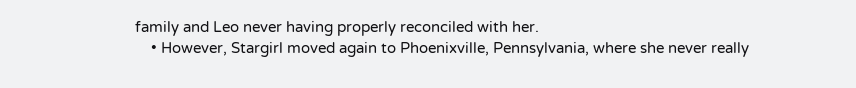family and Leo never having properly reconciled with her.
    • However, Stargirl moved again to Phoenixville, Pennsylvania, where she never really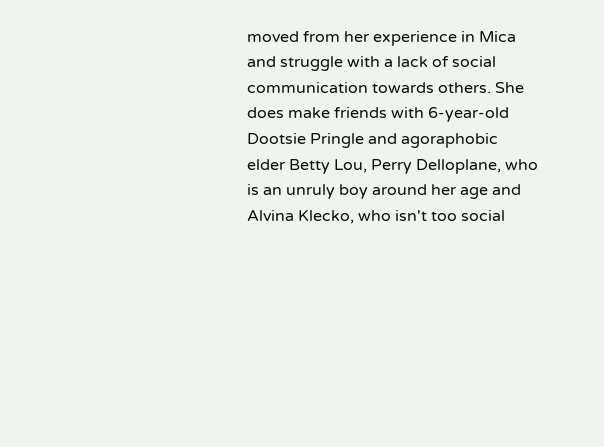moved from her experience in Mica and struggle with a lack of social communication towards others. She does make friends with 6-year-old Dootsie Pringle and agoraphobic elder Betty Lou, Perry Delloplane, who is an unruly boy around her age and Alvina Klecko, who isn't too social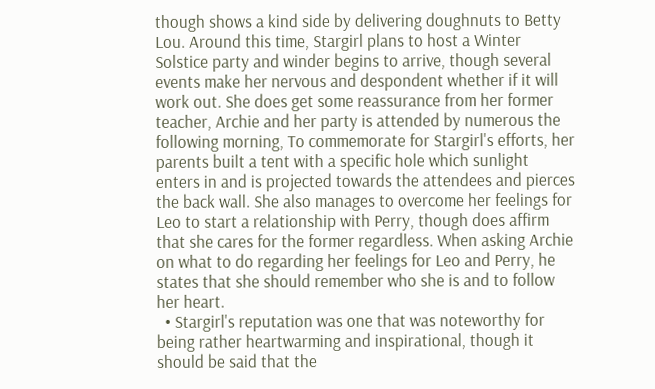though shows a kind side by delivering doughnuts to Betty Lou. Around this time, Stargirl plans to host a Winter Solstice party and winder begins to arrive, though several events make her nervous and despondent whether if it will work out. She does get some reassurance from her former teacher, Archie and her party is attended by numerous the following morning, To commemorate for Stargirl's efforts, her parents built a tent with a specific hole which sunlight enters in and is projected towards the attendees and pierces the back wall. She also manages to overcome her feelings for Leo to start a relationship with Perry, though does affirm that she cares for the former regardless. When asking Archie on what to do regarding her feelings for Leo and Perry, he states that she should remember who she is and to follow her heart.
  • Stargirl's reputation was one that was noteworthy for being rather heartwarming and inspirational, though it should be said that the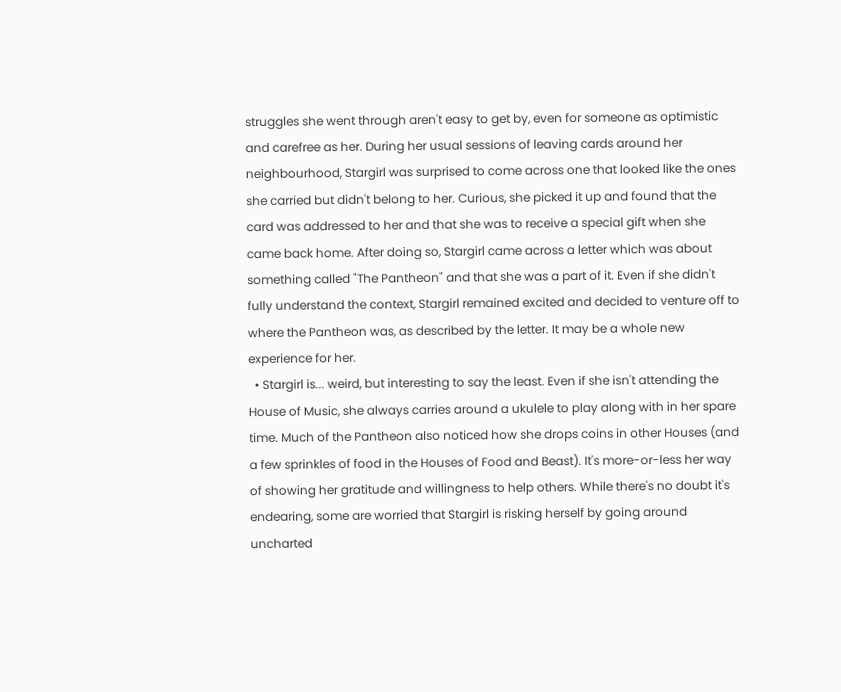struggles she went through aren't easy to get by, even for someone as optimistic and carefree as her. During her usual sessions of leaving cards around her neighbourhood, Stargirl was surprised to come across one that looked like the ones she carried but didn't belong to her. Curious, she picked it up and found that the card was addressed to her and that she was to receive a special gift when she came back home. After doing so, Stargirl came across a letter which was about something called "The Pantheon" and that she was a part of it. Even if she didn't fully understand the context, Stargirl remained excited and decided to venture off to where the Pantheon was, as described by the letter. It may be a whole new experience for her.
  • Stargirl is... weird, but interesting to say the least. Even if she isn't attending the House of Music, she always carries around a ukulele to play along with in her spare time. Much of the Pantheon also noticed how she drops coins in other Houses (and a few sprinkles of food in the Houses of Food and Beast). It's more-or-less her way of showing her gratitude and willingness to help others. While there's no doubt it's endearing, some are worried that Stargirl is risking herself by going around uncharted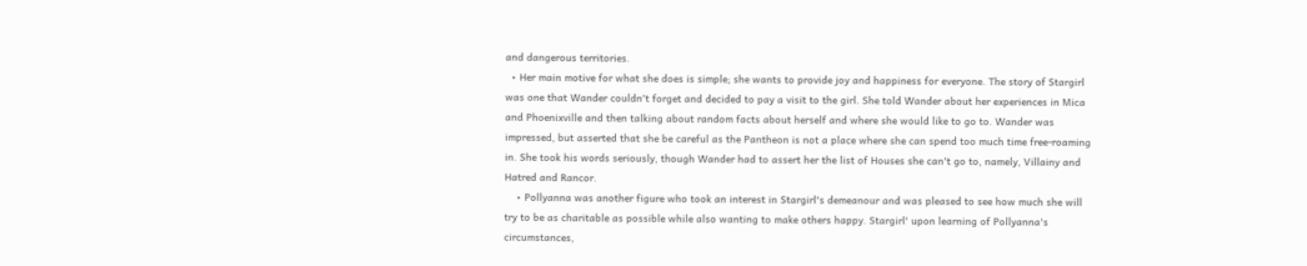and dangerous territories.
  • Her main motive for what she does is simple; she wants to provide joy and happiness for everyone. The story of Stargirl was one that Wander couldn't forget and decided to pay a visit to the girl. She told Wander about her experiences in Mica and Phoenixville and then talking about random facts about herself and where she would like to go to. Wander was impressed, but asserted that she be careful as the Pantheon is not a place where she can spend too much time free-roaming in. She took his words seriously, though Wander had to assert her the list of Houses she can't go to, namely, Villainy and Hatred and Rancor.
    • Pollyanna was another figure who took an interest in Stargirl's demeanour and was pleased to see how much she will try to be as charitable as possible while also wanting to make others happy. Stargirl' upon learning of Pollyanna's circumstances,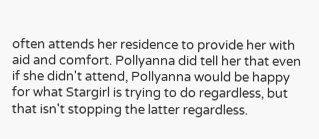often attends her residence to provide her with aid and comfort. Pollyanna did tell her that even if she didn't attend, Pollyanna would be happy for what Stargirl is trying to do regardless, but that isn't stopping the latter regardless.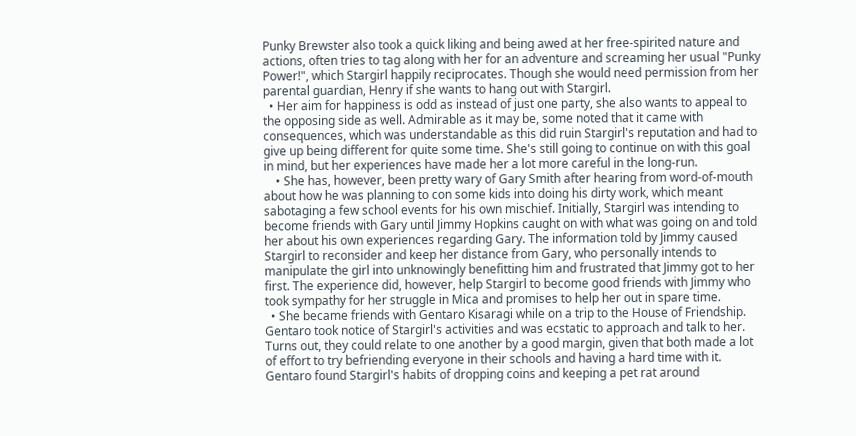Punky Brewster also took a quick liking and being awed at her free-spirited nature and actions, often tries to tag along with her for an adventure and screaming her usual "Punky Power!", which Stargirl happily reciprocates. Though she would need permission from her parental guardian, Henry if she wants to hang out with Stargirl.
  • Her aim for happiness is odd as instead of just one party, she also wants to appeal to the opposing side as well. Admirable as it may be, some noted that it came with consequences, which was understandable as this did ruin Stargirl's reputation and had to give up being different for quite some time. She's still going to continue on with this goal in mind, but her experiences have made her a lot more careful in the long-run.
    • She has, however, been pretty wary of Gary Smith after hearing from word-of-mouth about how he was planning to con some kids into doing his dirty work, which meant sabotaging a few school events for his own mischief. Initially, Stargirl was intending to become friends with Gary until Jimmy Hopkins caught on with what was going on and told her about his own experiences regarding Gary. The information told by Jimmy caused Stargirl to reconsider and keep her distance from Gary, who personally intends to manipulate the girl into unknowingly benefitting him and frustrated that Jimmy got to her first. The experience did, however, help Stargirl to become good friends with Jimmy who took sympathy for her struggle in Mica and promises to help her out in spare time.
  • She became friends with Gentaro Kisaragi while on a trip to the House of Friendship. Gentaro took notice of Stargirl's activities and was ecstatic to approach and talk to her. Turns out, they could relate to one another by a good margin, given that both made a lot of effort to try befriending everyone in their schools and having a hard time with it. Gentaro found Stargirl's habits of dropping coins and keeping a pet rat around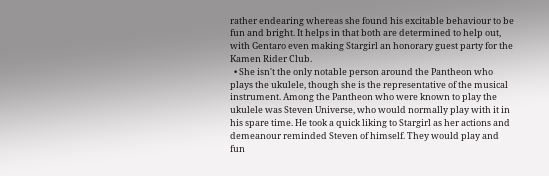rather endearing whereas she found his excitable behaviour to be fun and bright. It helps in that both are determined to help out, with Gentaro even making Stargirl an honorary guest party for the Kamen Rider Club.
  • She isn't the only notable person around the Pantheon who plays the ukulele, though she is the representative of the musical instrument. Among the Pantheon who were known to play the ukulele was Steven Universe, who would normally play with it in his spare time. He took a quick liking to Stargirl as her actions and demeanour reminded Steven of himself. They would play and fun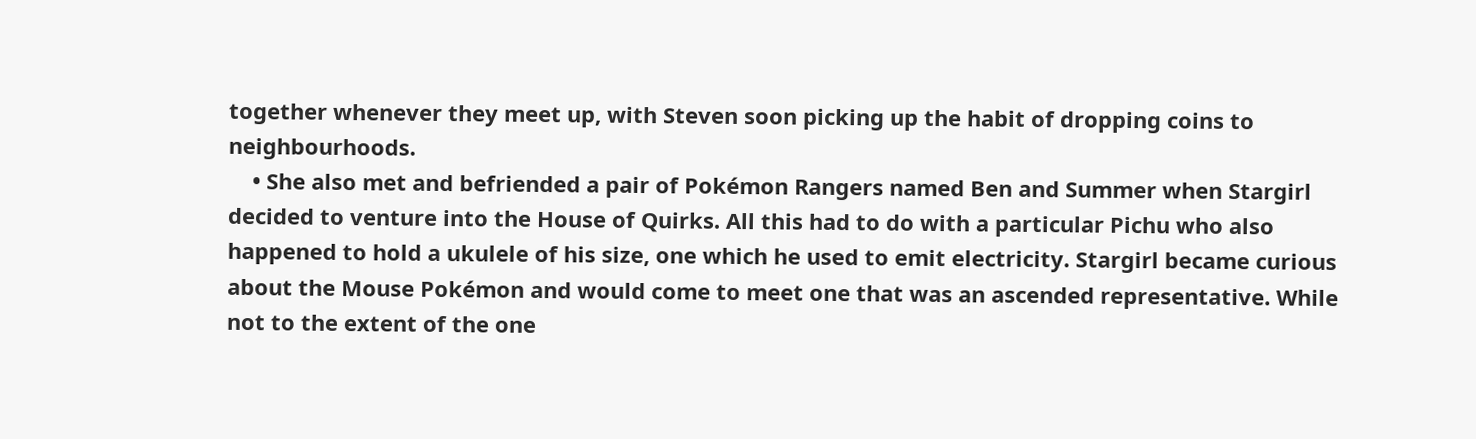together whenever they meet up, with Steven soon picking up the habit of dropping coins to neighbourhoods.
    • She also met and befriended a pair of Pokémon Rangers named Ben and Summer when Stargirl decided to venture into the House of Quirks. All this had to do with a particular Pichu who also happened to hold a ukulele of his size, one which he used to emit electricity. Stargirl became curious about the Mouse Pokémon and would come to meet one that was an ascended representative. While not to the extent of the one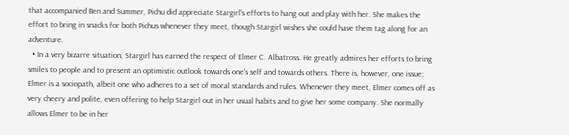that accompanied Ben and Summer, Pichu did appreciate Stargirl's efforts to hang out and play with her. She makes the effort to bring in snacks for both Pichus whenever they meet, though Stargirl wishes she could have them tag along for an adventure.
  • In a very bizarre situation, Stargirl has earned the respect of Elmer C. Albatross. He greatly admires her efforts to bring smiles to people and to present an optimistic outlook towards one's self and towards others. There is, however, one issue; Elmer is a sociopath, albeit one who adheres to a set of moral standards and rules. Whenever they meet, Elmer comes off as very cheery and polite, even offering to help Stargirl out in her usual habits and to give her some company. She normally allows Elmer to be in her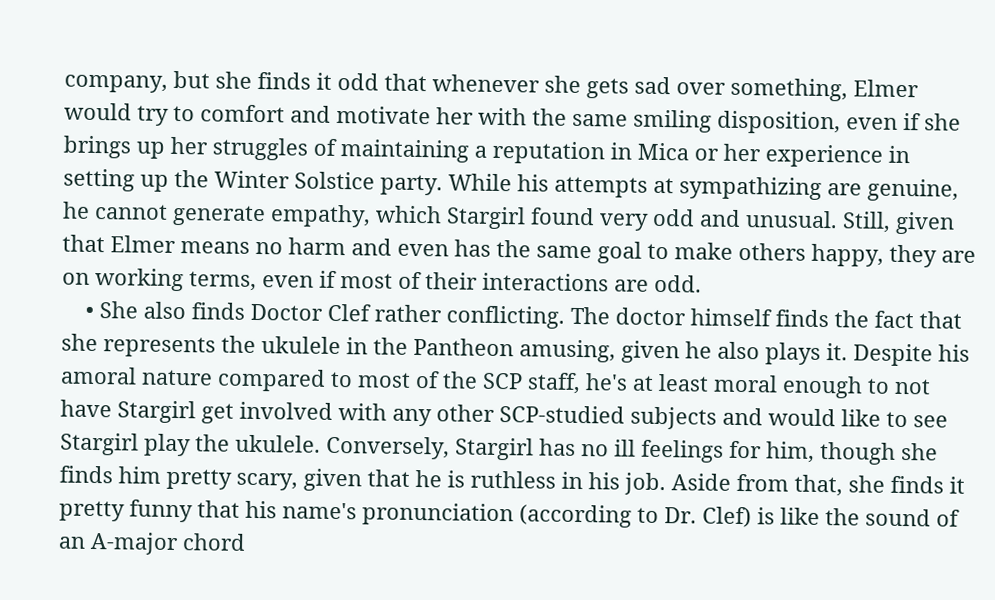company, but she finds it odd that whenever she gets sad over something, Elmer would try to comfort and motivate her with the same smiling disposition, even if she brings up her struggles of maintaining a reputation in Mica or her experience in setting up the Winter Solstice party. While his attempts at sympathizing are genuine, he cannot generate empathy, which Stargirl found very odd and unusual. Still, given that Elmer means no harm and even has the same goal to make others happy, they are on working terms, even if most of their interactions are odd.
    • She also finds Doctor Clef rather conflicting. The doctor himself finds the fact that she represents the ukulele in the Pantheon amusing, given he also plays it. Despite his amoral nature compared to most of the SCP staff, he's at least moral enough to not have Stargirl get involved with any other SCP-studied subjects and would like to see Stargirl play the ukulele. Conversely, Stargirl has no ill feelings for him, though she finds him pretty scary, given that he is ruthless in his job. Aside from that, she finds it pretty funny that his name's pronunciation (according to Dr. Clef) is like the sound of an A-major chord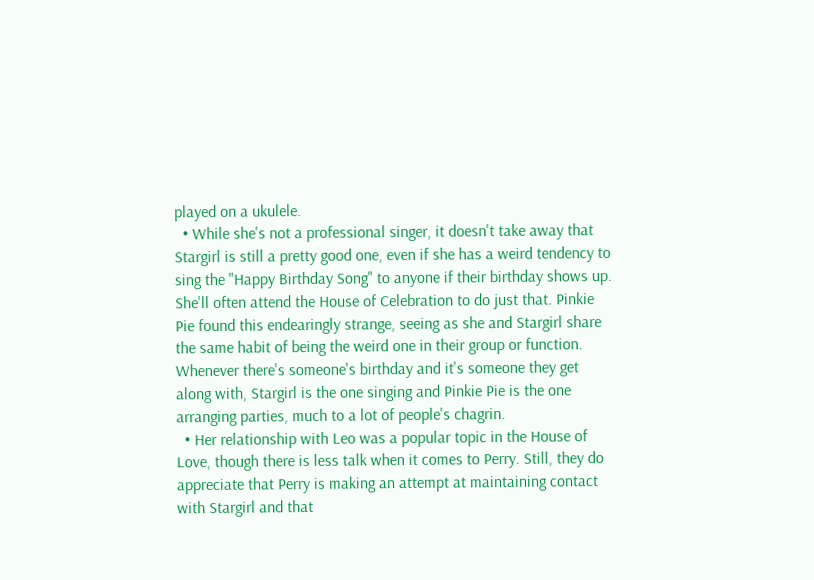played on a ukulele.
  • While she's not a professional singer, it doesn't take away that Stargirl is still a pretty good one, even if she has a weird tendency to sing the "Happy Birthday Song" to anyone if their birthday shows up. She'll often attend the House of Celebration to do just that. Pinkie Pie found this endearingly strange, seeing as she and Stargirl share the same habit of being the weird one in their group or function. Whenever there's someone's birthday and it's someone they get along with, Stargirl is the one singing and Pinkie Pie is the one arranging parties, much to a lot of people's chagrin.
  • Her relationship with Leo was a popular topic in the House of Love, though there is less talk when it comes to Perry. Still, they do appreciate that Perry is making an attempt at maintaining contact with Stargirl and that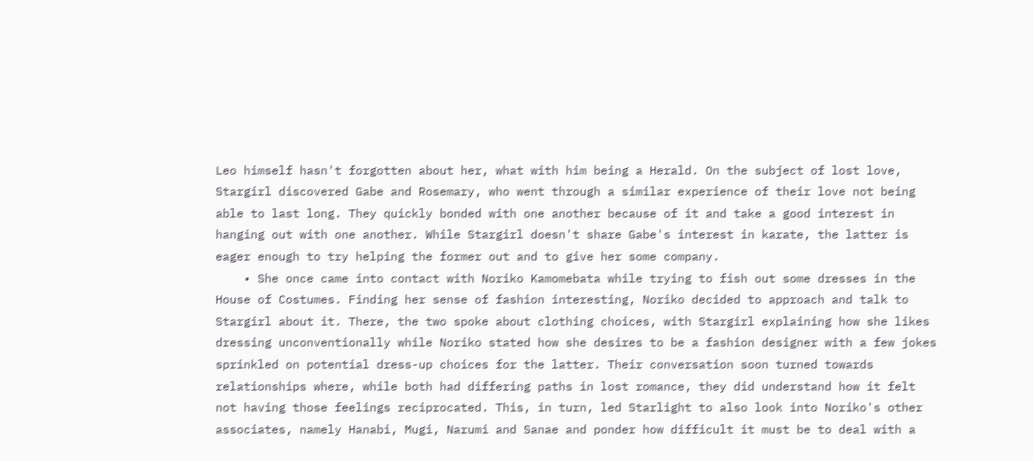Leo himself hasn't forgotten about her, what with him being a Herald. On the subject of lost love, Stargirl discovered Gabe and Rosemary, who went through a similar experience of their love not being able to last long. They quickly bonded with one another because of it and take a good interest in hanging out with one another. While Stargirl doesn't share Gabe's interest in karate, the latter is eager enough to try helping the former out and to give her some company.
    • She once came into contact with Noriko Kamomebata while trying to fish out some dresses in the House of Costumes. Finding her sense of fashion interesting, Noriko decided to approach and talk to Stargirl about it. There, the two spoke about clothing choices, with Stargirl explaining how she likes dressing unconventionally while Noriko stated how she desires to be a fashion designer with a few jokes sprinkled on potential dress-up choices for the latter. Their conversation soon turned towards relationships where, while both had differing paths in lost romance, they did understand how it felt not having those feelings reciprocated. This, in turn, led Starlight to also look into Noriko's other associates, namely Hanabi, Mugi, Narumi and Sanae and ponder how difficult it must be to deal with a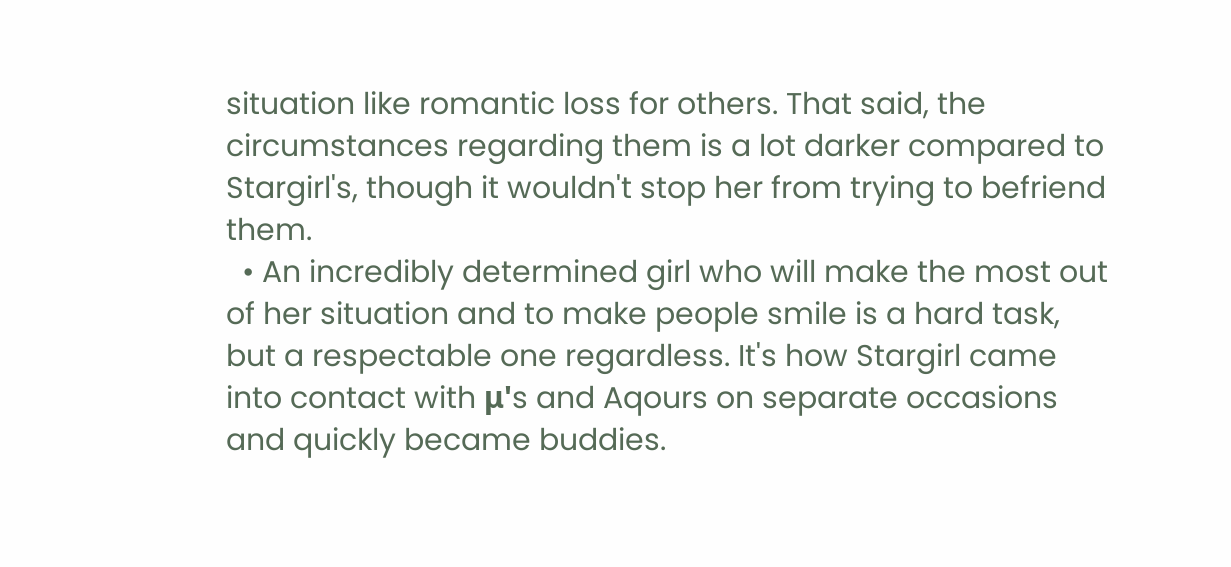situation like romantic loss for others. That said, the circumstances regarding them is a lot darker compared to Stargirl's, though it wouldn't stop her from trying to befriend them.
  • An incredibly determined girl who will make the most out of her situation and to make people smile is a hard task, but a respectable one regardless. It's how Stargirl came into contact with μ's and Aqours on separate occasions and quickly became buddies.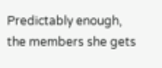Predictably enough, the members she gets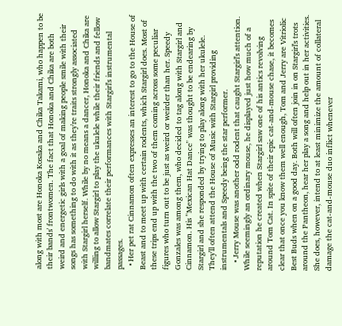along with most are Honoka Kosaka and Chika Takami, who happen to be their bands' frontwomen. The fact that Honoka and Chika are both weird and energetic girls with a goal of making people smile with their songs has something to do with it as they're traits strongly associated with Stargirl herself. While by no means a dancer, Honoka and Chika are willing to allow Stargirl to play the ukulele while their friends and fellow bandmates correlate their performances with Stargirl's instrumental passages.
  • Her pet rat Cinnamon often expresses an interest to go to the House of Beast and to meet up with certain rodents, which Stargirl does. Most of these trips end up with the two of them coming across some peculiar figures who turn out to be just as weird or weirder than her. Speedy Gonzales was among them, who decided to tag along with Stargirl and Cinnamon. His "Mexican Hat Dance" was thought to be endearing by Stargirl and she responded by trying to play along with her ukulele. They'll often attend the House of Music with Stargirl providing instrumentals and Speedy being the star performer.
    • Jerry Mouse was another odd rodent that caught Stargirl's attention. While seemingly an ordinary mouse, he displayed just how much of a reputation he created when Stargirl saw one of his antics revolving around Tom Cat. In spite of their epic cat-and-mouse chase, it becomes clear that once you know them well enough, Tom and Jerry are Vitriolic Best Buds when on a good day. Both will often join in on Stargirl's trots around the Pantheon, hear her play a song and help out in her activities. She does, however, intend to at least minimize the amount of collateral damage the cat-and-mouse duo inflict whenever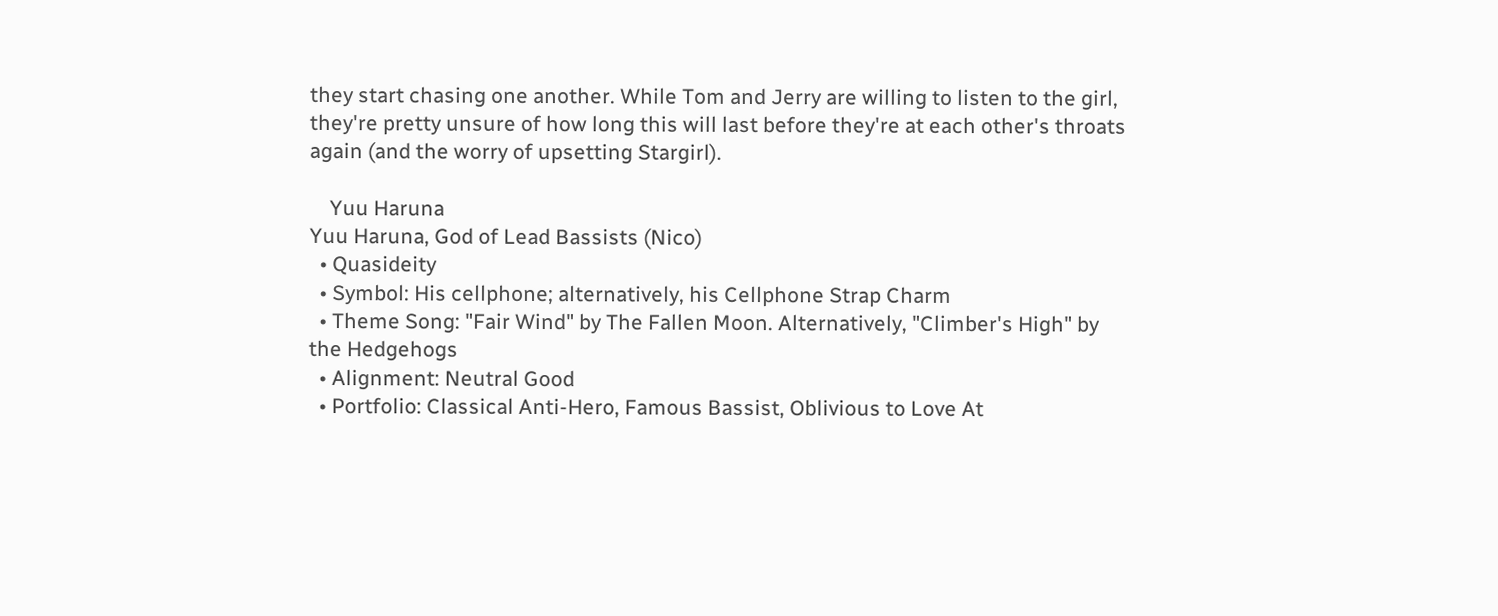they start chasing one another. While Tom and Jerry are willing to listen to the girl, they're pretty unsure of how long this will last before they're at each other's throats again (and the worry of upsetting Stargirl).

    Yuu Haruna
Yuu Haruna, God of Lead Bassists (Nico)
  • Quasideity
  • Symbol: His cellphone; alternatively, his Cellphone Strap Charm
  • Theme Song: "Fair Wind" by The Fallen Moon. Alternatively, "Climber's High" by the Hedgehogs
  • Alignment: Neutral Good
  • Portfolio: Classical Anti-Hero, Famous Bassist, Oblivious to Love At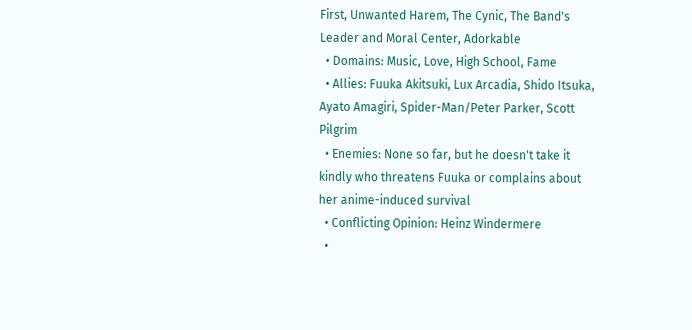First, Unwanted Harem, The Cynic, The Band's Leader and Moral Center, Adorkable
  • Domains: Music, Love, High School, Fame
  • Allies: Fuuka Akitsuki, Lux Arcadia, Shido Itsuka, Ayato Amagiri, Spider-Man/Peter Parker, Scott Pilgrim
  • Enemies: None so far, but he doesn't take it kindly who threatens Fuuka or complains about her anime-induced survival
  • Conflicting Opinion: Heinz Windermere
  •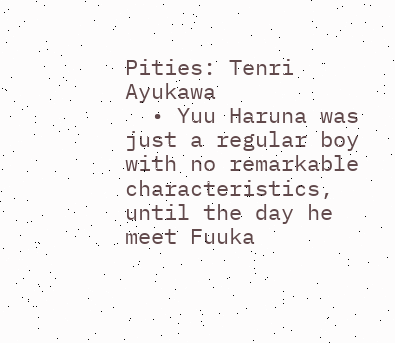Pities: Tenri Ayukawa
  • Yuu Haruna was just a regular boy with no remarkable characteristics, until the day he meet Fuuka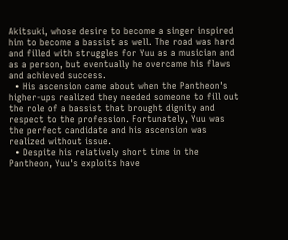Akitsuki, whose desire to become a singer inspired him to become a bassist as well. The road was hard and filled with struggles for Yuu as a musician and as a person, but eventually he overcame his flaws and achieved success.
  • His ascension came about when the Pantheon's higher-ups realized they needed someone to fill out the role of a bassist that brought dignity and respect to the profession. Fortunately, Yuu was the perfect candidate and his ascension was realized without issue.
  • Despite his relatively short time in the Pantheon, Yuu's exploits have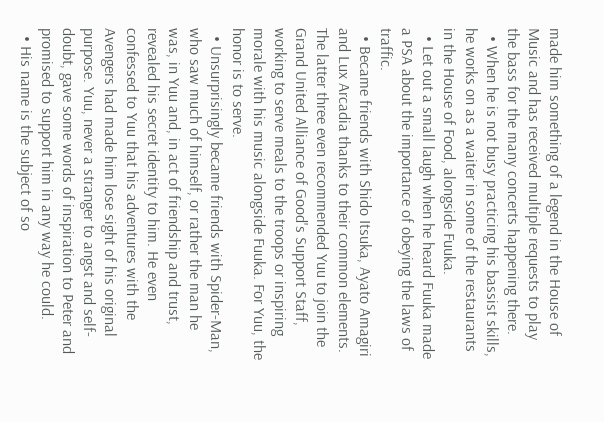made him something of a legend in the House of Music and has received multiple requests to play the bass for the many concerts happening there.
  • When he is not busy practicing his bassist skills, he works on as a waiter in some of the restaurants in the House of Food, alongside Fuuka.
  • Let out a small laugh when he heard Fuuka made a PSA about the importance of obeying the laws of traffic.
  • Became friends with Shido Itsuka, Ayato Amagiri and Lux Arcadia thanks to their common elements. The latter three even recommended Yuu to join the Grand United Alliance of Good's Support Staff, working to serve meals to the troops or inspiring morale with his music alongside Fuuka. For Yuu, the honor is to serve.
  • Unsurprisingly became friends with Spider-Man, who saw much of himself, or rather the man he was, in Yuu and, in act of friendship and trust, revealed his secret identity to him. He even confessed to Yuu that his adventures with the Avengers had made him lose sight of his original purpose. Yuu, never a stranger to angst and self-doubt, gave some words of inspiration to Peter and promised to support him in any way he could.
  • His name is the subject of so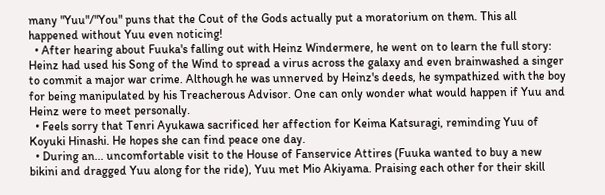many "Yuu"/"You" puns that the Cout of the Gods actually put a moratorium on them. This all happened without Yuu even noticing!
  • After hearing about Fuuka's falling out with Heinz Windermere, he went on to learn the full story: Heinz had used his Song of the Wind to spread a virus across the galaxy and even brainwashed a singer to commit a major war crime. Although he was unnerved by Heinz's deeds, he sympathized with the boy for being manipulated by his Treacherous Advisor. One can only wonder what would happen if Yuu and Heinz were to meet personally.
  • Feels sorry that Tenri Ayukawa sacrificed her affection for Keima Katsuragi, reminding Yuu of Koyuki Hinashi. He hopes she can find peace one day.
  • During an... uncomfortable visit to the House of Fanservice Attires (Fuuka wanted to buy a new bikini and dragged Yuu along for the ride), Yuu met Mio Akiyama. Praising each other for their skill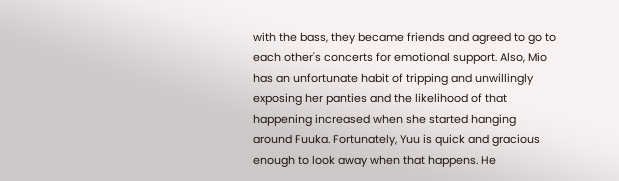with the bass, they became friends and agreed to go to each other's concerts for emotional support. Also, Mio has an unfortunate habit of tripping and unwillingly exposing her panties and the likelihood of that happening increased when she started hanging around Fuuka. Fortunately, Yuu is quick and gracious enough to look away when that happens. He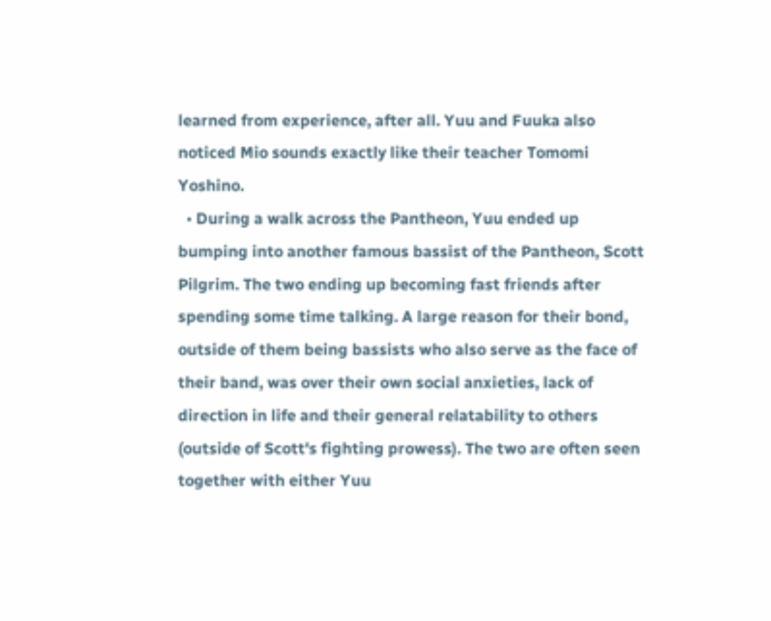learned from experience, after all. Yuu and Fuuka also noticed Mio sounds exactly like their teacher Tomomi Yoshino.
  • During a walk across the Pantheon, Yuu ended up bumping into another famous bassist of the Pantheon, Scott Pilgrim. The two ending up becoming fast friends after spending some time talking. A large reason for their bond, outside of them being bassists who also serve as the face of their band, was over their own social anxieties, lack of direction in life and their general relatability to others (outside of Scott's fighting prowess). The two are often seen together with either Yuu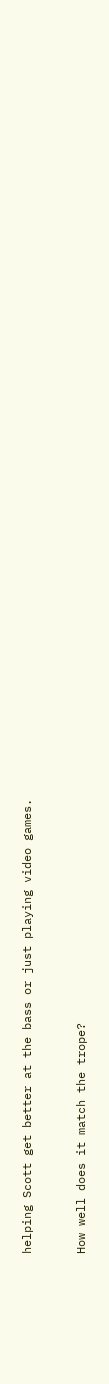helping Scott get better at the bass or just playing video games.


How well does it match the trope?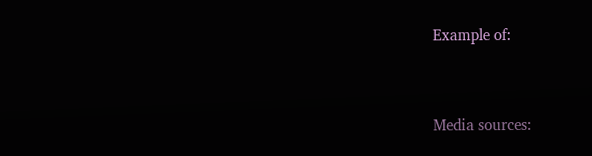Example of:


Media sources: